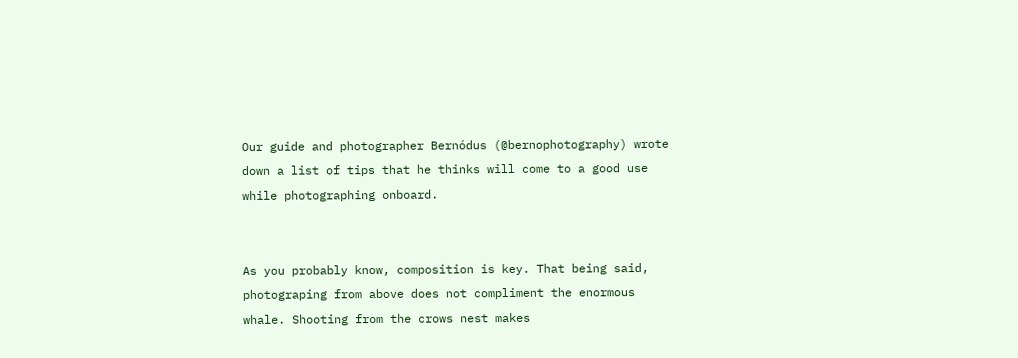Our guide and photographer Bernódus (@bernophotography) wrote down a list of tips that he thinks will come to a good use while photographing onboard.


As you probably know, composition is key. That being said, photograping from above does not compliment the enormous whale. Shooting from the crows nest makes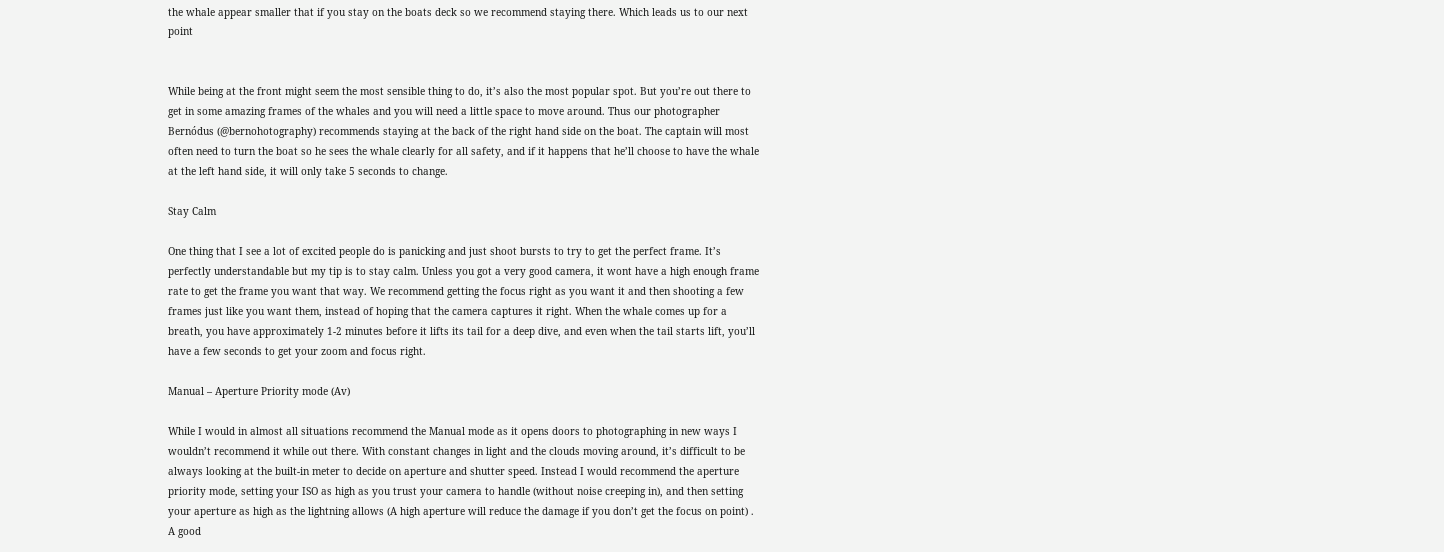the whale appear smaller that if you stay on the boats deck so we recommend staying there. Which leads us to our next point


While being at the front might seem the most sensible thing to do, it’s also the most popular spot. But you’re out there to get in some amazing frames of the whales and you will need a little space to move around. Thus our photographer Bernódus (@bernohotography) recommends staying at the back of the right hand side on the boat. The captain will most often need to turn the boat so he sees the whale clearly for all safety, and if it happens that he’ll choose to have the whale at the left hand side, it will only take 5 seconds to change.

Stay Calm

One thing that I see a lot of excited people do is panicking and just shoot bursts to try to get the perfect frame. It’s perfectly understandable but my tip is to stay calm. Unless you got a very good camera, it wont have a high enough frame rate to get the frame you want that way. We recommend getting the focus right as you want it and then shooting a few frames just like you want them, instead of hoping that the camera captures it right. When the whale comes up for a breath, you have approximately 1-2 minutes before it lifts its tail for a deep dive, and even when the tail starts lift, you’ll have a few seconds to get your zoom and focus right.

Manual – Aperture Priority mode (Av)

While I would in almost all situations recommend the Manual mode as it opens doors to photographing in new ways I wouldn’t recommend it while out there. With constant changes in light and the clouds moving around, it’s difficult to be always looking at the built-in meter to decide on aperture and shutter speed. Instead I would recommend the aperture priority mode, setting your ISO as high as you trust your camera to handle (without noise creeping in), and then setting your aperture as high as the lightning allows (A high aperture will reduce the damage if you don’t get the focus on point) . A good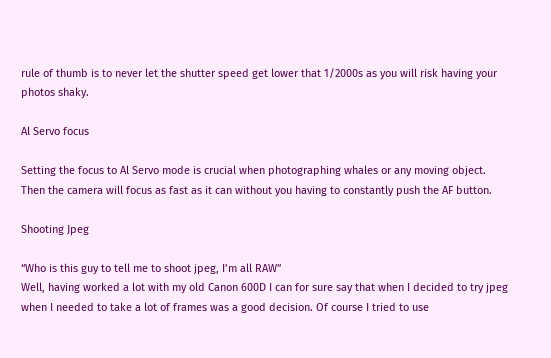rule of thumb is to never let the shutter speed get lower that 1/2000s as you will risk having your photos shaky.

Al Servo focus

Setting the focus to Al Servo mode is crucial when photographing whales or any moving object. Then the camera will focus as fast as it can without you having to constantly push the AF button.

Shooting Jpeg

“Who is this guy to tell me to shoot jpeg, I’m all RAW”
Well, having worked a lot with my old Canon 600D I can for sure say that when I decided to try jpeg when I needed to take a lot of frames was a good decision. Of course I tried to use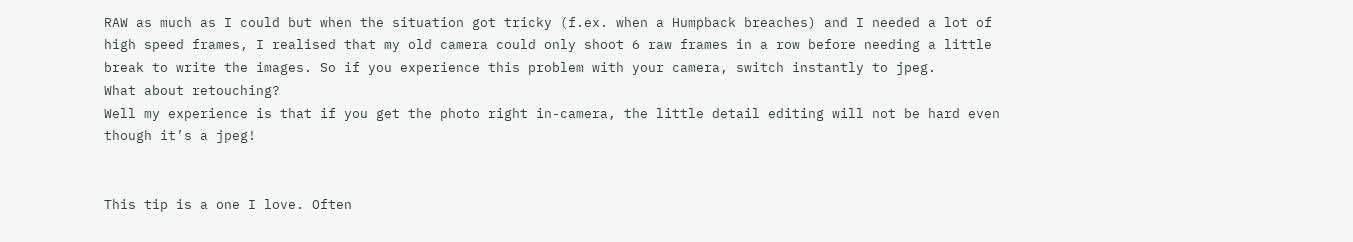RAW as much as I could but when the situation got tricky (f.ex. when a Humpback breaches) and I needed a lot of high speed frames, I realised that my old camera could only shoot 6 raw frames in a row before needing a little break to write the images. So if you experience this problem with your camera, switch instantly to jpeg.
What about retouching?
Well my experience is that if you get the photo right in-camera, the little detail editing will not be hard even though it’s a jpeg!


This tip is a one I love. Often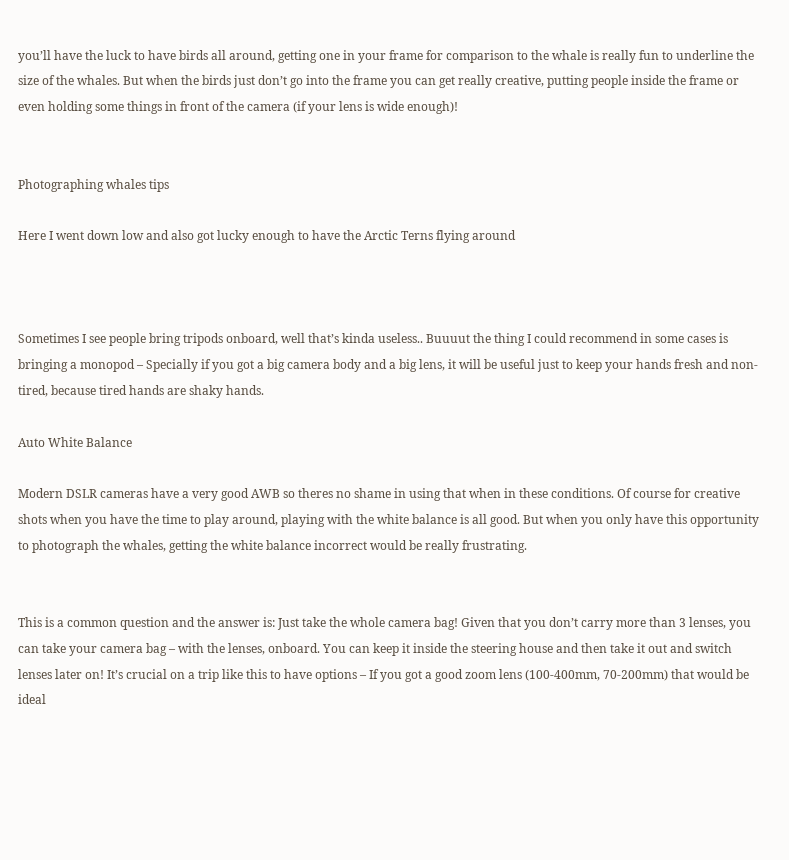you’ll have the luck to have birds all around, getting one in your frame for comparison to the whale is really fun to underline the size of the whales. But when the birds just don’t go into the frame you can get really creative, putting people inside the frame or even holding some things in front of the camera (if your lens is wide enough)!


Photographing whales tips

Here I went down low and also got lucky enough to have the Arctic Terns flying around



Sometimes I see people bring tripods onboard, well that’s kinda useless.. Buuuut the thing I could recommend in some cases is bringing a monopod – Specially if you got a big camera body and a big lens, it will be useful just to keep your hands fresh and non-tired, because tired hands are shaky hands.

Auto White Balance

Modern DSLR cameras have a very good AWB so theres no shame in using that when in these conditions. Of course for creative shots when you have the time to play around, playing with the white balance is all good. But when you only have this opportunity to photograph the whales, getting the white balance incorrect would be really frustrating.


This is a common question and the answer is: Just take the whole camera bag! Given that you don’t carry more than 3 lenses, you can take your camera bag – with the lenses, onboard. You can keep it inside the steering house and then take it out and switch lenses later on! It’s crucial on a trip like this to have options – If you got a good zoom lens (100-400mm, 70-200mm) that would be ideal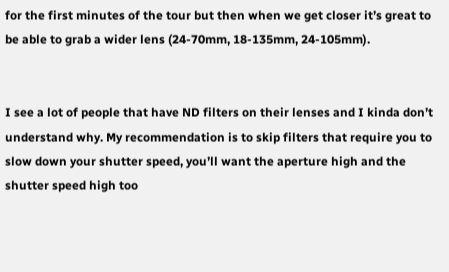for the first minutes of the tour but then when we get closer it’s great to be able to grab a wider lens (24-70mm, 18-135mm, 24-105mm).


I see a lot of people that have ND filters on their lenses and I kinda don’t understand why. My recommendation is to skip filters that require you to slow down your shutter speed, you’ll want the aperture high and the shutter speed high too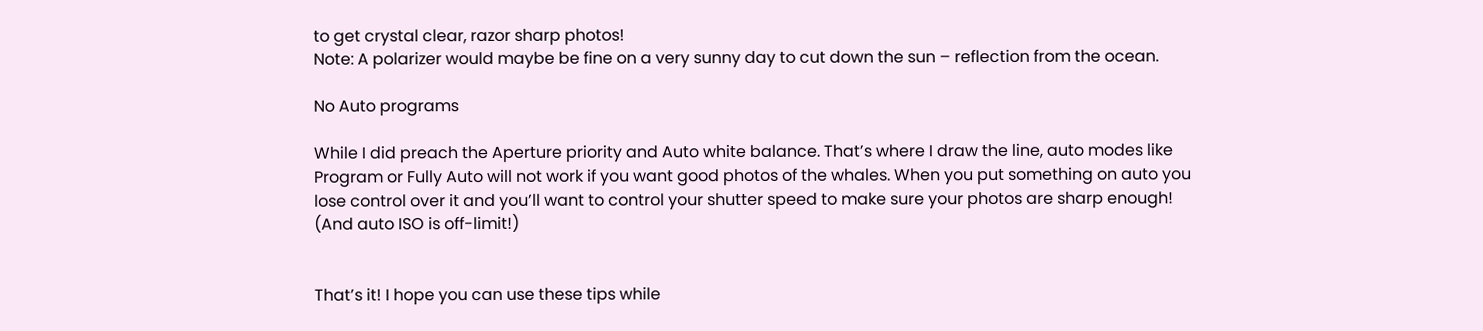to get crystal clear, razor sharp photos!
Note: A polarizer would maybe be fine on a very sunny day to cut down the sun – reflection from the ocean.

No Auto programs

While I did preach the Aperture priority and Auto white balance. That’s where I draw the line, auto modes like Program or Fully Auto will not work if you want good photos of the whales. When you put something on auto you lose control over it and you’ll want to control your shutter speed to make sure your photos are sharp enough! (And auto ISO is off-limit!)


That’s it! I hope you can use these tips while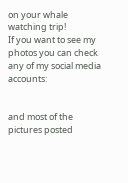on your whale watching trip!
If you want to see my photos you can check any of my social media accounts:


and most of the pictures posted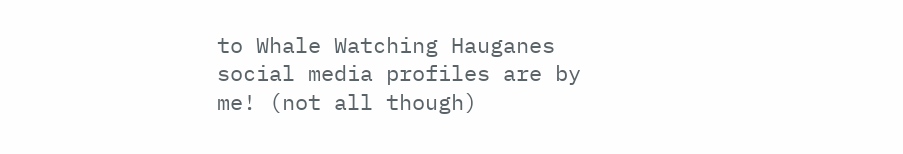to Whale Watching Hauganes social media profiles are by me! (not all though)